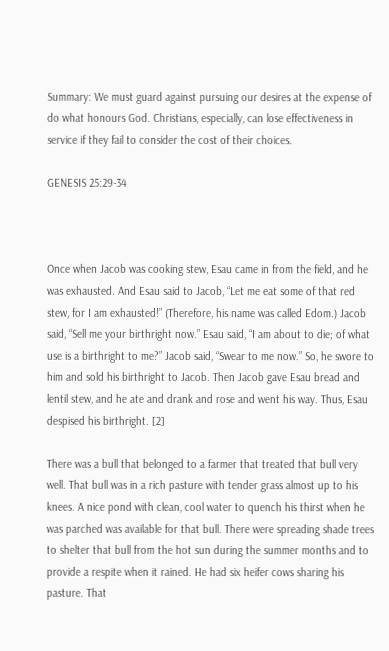Summary: We must guard against pursuing our desires at the expense of do what honours God. Christians, especially, can lose effectiveness in service if they fail to consider the cost of their choices.

GENESIS 25:29-34



Once when Jacob was cooking stew, Esau came in from the field, and he was exhausted. And Esau said to Jacob, “Let me eat some of that red stew, for I am exhausted!” (Therefore, his name was called Edom.) Jacob said, “Sell me your birthright now.” Esau said, “I am about to die; of what use is a birthright to me?” Jacob said, “Swear to me now.” So, he swore to him and sold his birthright to Jacob. Then Jacob gave Esau bread and lentil stew, and he ate and drank and rose and went his way. Thus, Esau despised his birthright. [2]

There was a bull that belonged to a farmer that treated that bull very well. That bull was in a rich pasture with tender grass almost up to his knees. A nice pond with clean, cool water to quench his thirst when he was parched was available for that bull. There were spreading shade trees to shelter that bull from the hot sun during the summer months and to provide a respite when it rained. He had six heifer cows sharing his pasture. That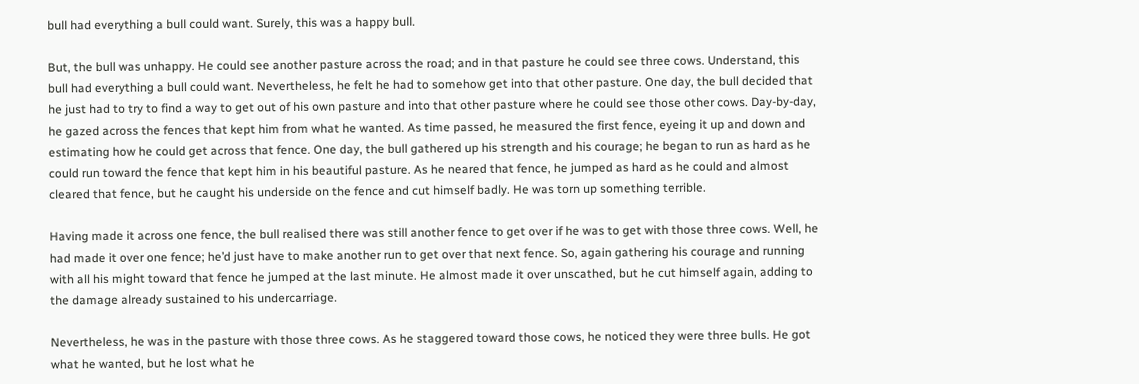bull had everything a bull could want. Surely, this was a happy bull.

But, the bull was unhappy. He could see another pasture across the road; and in that pasture he could see three cows. Understand, this bull had everything a bull could want. Nevertheless, he felt he had to somehow get into that other pasture. One day, the bull decided that he just had to try to find a way to get out of his own pasture and into that other pasture where he could see those other cows. Day-by-day, he gazed across the fences that kept him from what he wanted. As time passed, he measured the first fence, eyeing it up and down and estimating how he could get across that fence. One day, the bull gathered up his strength and his courage; he began to run as hard as he could run toward the fence that kept him in his beautiful pasture. As he neared that fence, he jumped as hard as he could and almost cleared that fence, but he caught his underside on the fence and cut himself badly. He was torn up something terrible.

Having made it across one fence, the bull realised there was still another fence to get over if he was to get with those three cows. Well, he had made it over one fence; he’d just have to make another run to get over that next fence. So, again gathering his courage and running with all his might toward that fence he jumped at the last minute. He almost made it over unscathed, but he cut himself again, adding to the damage already sustained to his undercarriage.

Nevertheless, he was in the pasture with those three cows. As he staggered toward those cows, he noticed they were three bulls. He got what he wanted, but he lost what he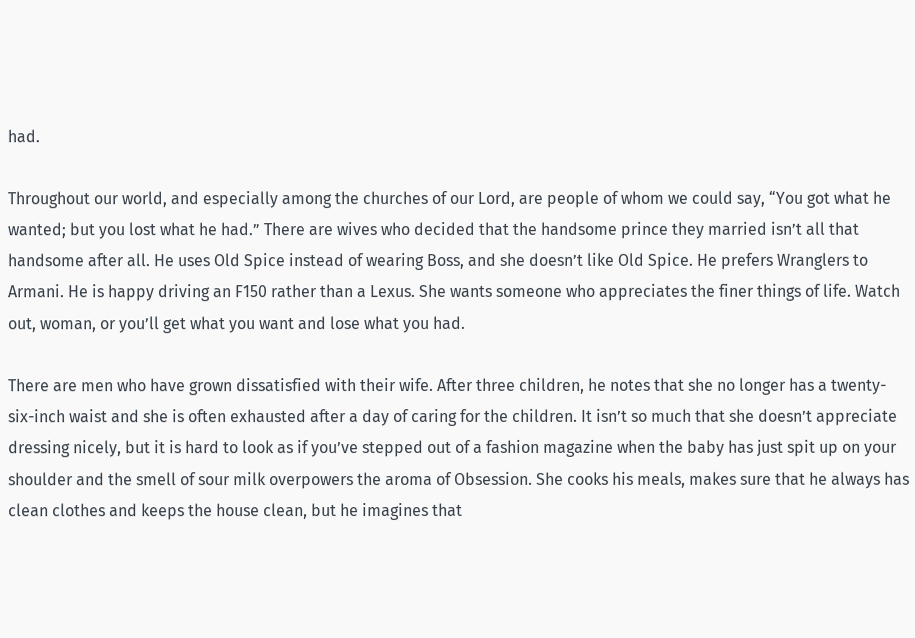had.

Throughout our world, and especially among the churches of our Lord, are people of whom we could say, “You got what he wanted; but you lost what he had.” There are wives who decided that the handsome prince they married isn’t all that handsome after all. He uses Old Spice instead of wearing Boss, and she doesn’t like Old Spice. He prefers Wranglers to Armani. He is happy driving an F150 rather than a Lexus. She wants someone who appreciates the finer things of life. Watch out, woman, or you’ll get what you want and lose what you had.

There are men who have grown dissatisfied with their wife. After three children, he notes that she no longer has a twenty-six-inch waist and she is often exhausted after a day of caring for the children. It isn’t so much that she doesn’t appreciate dressing nicely, but it is hard to look as if you’ve stepped out of a fashion magazine when the baby has just spit up on your shoulder and the smell of sour milk overpowers the aroma of Obsession. She cooks his meals, makes sure that he always has clean clothes and keeps the house clean, but he imagines that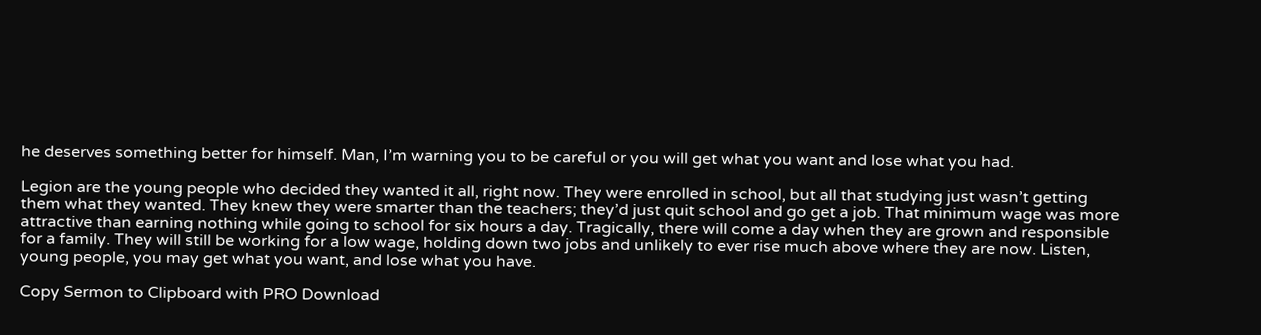he deserves something better for himself. Man, I’m warning you to be careful or you will get what you want and lose what you had.

Legion are the young people who decided they wanted it all, right now. They were enrolled in school, but all that studying just wasn’t getting them what they wanted. They knew they were smarter than the teachers; they’d just quit school and go get a job. That minimum wage was more attractive than earning nothing while going to school for six hours a day. Tragically, there will come a day when they are grown and responsible for a family. They will still be working for a low wage, holding down two jobs and unlikely to ever rise much above where they are now. Listen, young people, you may get what you want, and lose what you have.

Copy Sermon to Clipboard with PRO Download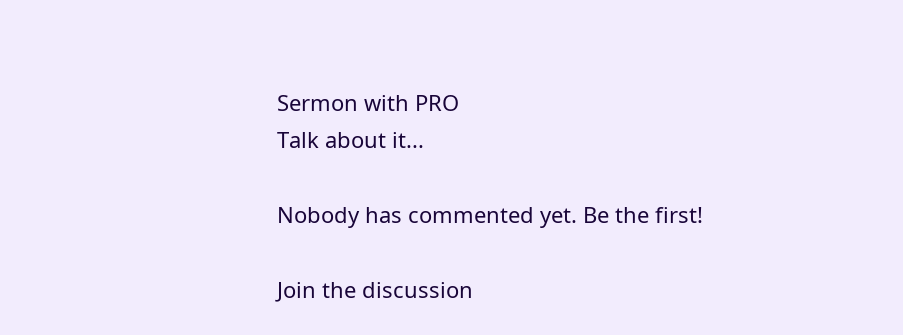Sermon with PRO
Talk about it...

Nobody has commented yet. Be the first!

Join the discussion